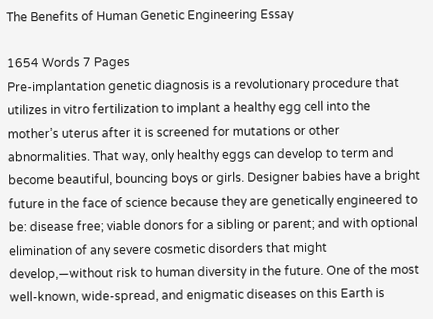The Benefits of Human Genetic Engineering Essay

1654 Words 7 Pages
Pre-implantation genetic diagnosis is a revolutionary procedure that utilizes in vitro fertilization to implant a healthy egg cell into the mother’s uterus after it is screened for mutations or other abnormalities. That way, only healthy eggs can develop to term and become beautiful, bouncing boys or girls. Designer babies have a bright future in the face of science because they are genetically engineered to be: disease free; viable donors for a sibling or parent; and with optional elimination of any severe cosmetic disorders that might develop,—without risk to human diversity in the future. One of the most well-known, wide-spread, and enigmatic diseases on this Earth is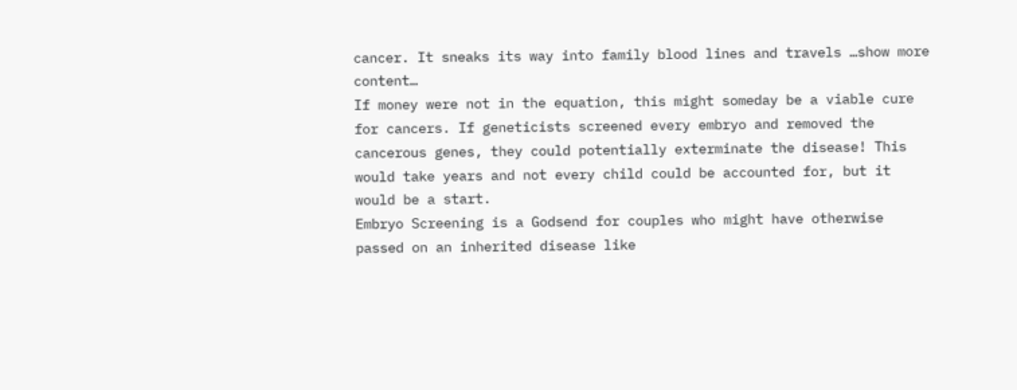cancer. It sneaks its way into family blood lines and travels …show more content…
If money were not in the equation, this might someday be a viable cure for cancers. If geneticists screened every embryo and removed the cancerous genes, they could potentially exterminate the disease! This would take years and not every child could be accounted for, but it would be a start.
Embryo Screening is a Godsend for couples who might have otherwise passed on an inherited disease like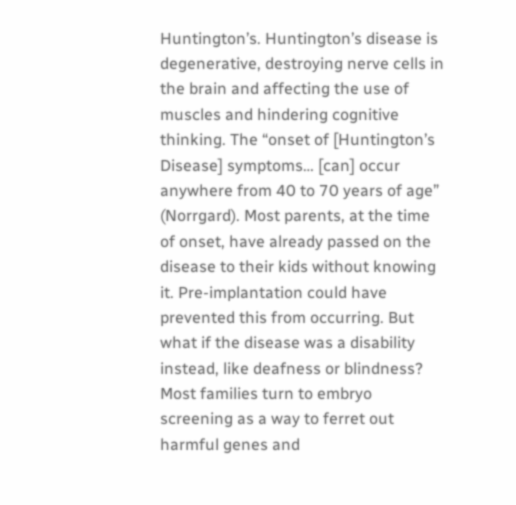Huntington’s. Huntington’s disease is degenerative, destroying nerve cells in the brain and affecting the use of muscles and hindering cognitive thinking. The “onset of [Huntington’s Disease] symptoms… [can] occur anywhere from 40 to 70 years of age” (Norrgard). Most parents, at the time of onset, have already passed on the disease to their kids without knowing it. Pre-implantation could have prevented this from occurring. But what if the disease was a disability instead, like deafness or blindness? Most families turn to embryo screening as a way to ferret out harmful genes and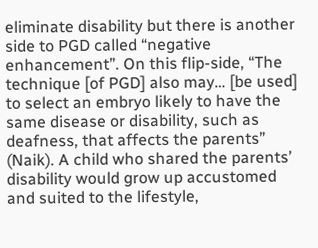eliminate disability but there is another side to PGD called “negative enhancement”. On this flip-side, “The technique [of PGD] also may… [be used] to select an embryo likely to have the same disease or disability, such as deafness, that affects the parents” (Naik). A child who shared the parents’ disability would grow up accustomed and suited to the lifestyle,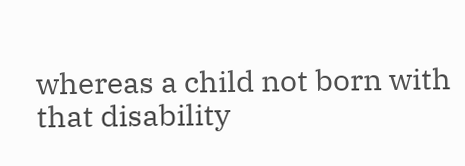whereas a child not born with that disability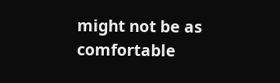might not be as comfortable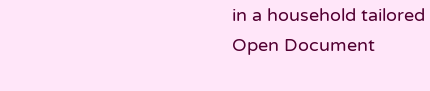in a household tailored
Open Document